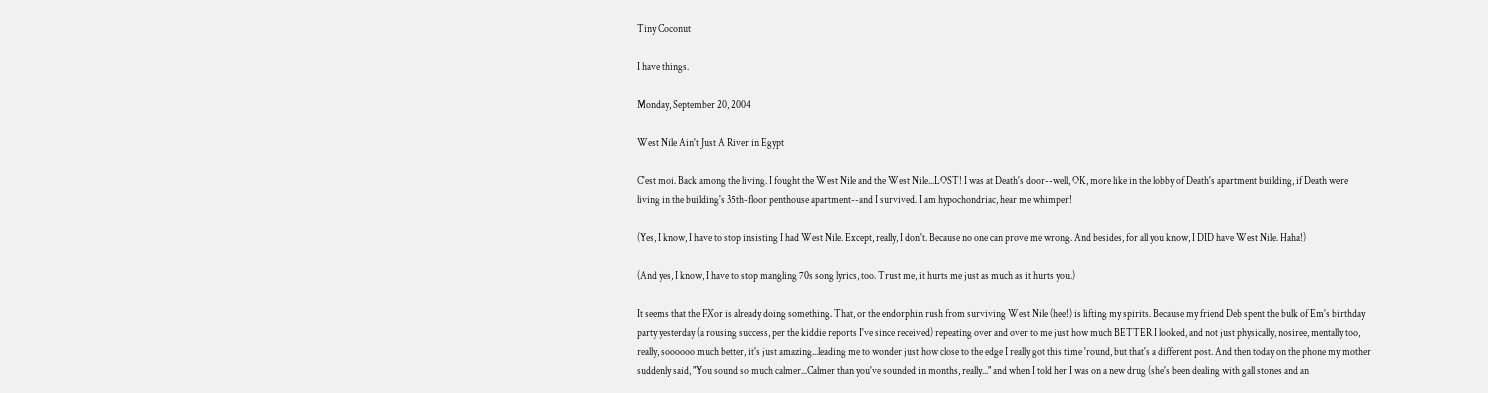Tiny Coconut

I have things.

Monday, September 20, 2004

West Nile Ain't Just A River in Egypt

C'est moi. Back among the living. I fought the West Nile and the West Nile...LOST! I was at Death's door--well, OK, more like in the lobby of Death's apartment building, if Death were living in the building's 35th-floor penthouse apartment--and I survived. I am hypochondriac, hear me whimper!

(Yes, I know, I have to stop insisting I had West Nile. Except, really, I don't. Because no one can prove me wrong. And besides, for all you know, I DID have West Nile. Haha!)

(And yes, I know, I have to stop mangling 70s song lyrics, too. Trust me, it hurts me just as much as it hurts you.)

It seems that the FXor is already doing something. That, or the endorphin rush from surviving West Nile (hee!) is lifting my spirits. Because my friend Deb spent the bulk of Em's birthday party yesterday (a rousing success, per the kiddie reports I've since received) repeating over and over to me just how much BETTER I looked, and not just physically, nosiree, mentally too, really, soooooo much better, it's just amazing...leading me to wonder just how close to the edge I really got this time 'round, but that's a different post. And then today on the phone my mother suddenly said, "You sound so much calmer...Calmer than you've sounded in months, really..." and when I told her I was on a new drug (she's been dealing with gall stones and an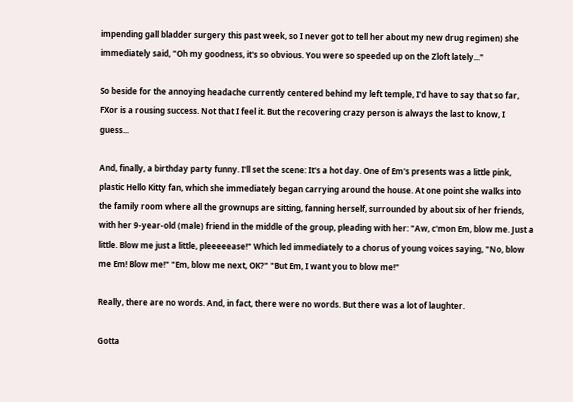impending gall bladder surgery this past week, so I never got to tell her about my new drug regimen) she immediately said, "Oh my goodness, it's so obvious. You were so speeded up on the Zloft lately..."

So beside for the annoying headache currently centered behind my left temple, I'd have to say that so far, FXor is a rousing success. Not that I feel it. But the recovering crazy person is always the last to know, I guess...

And, finally, a birthday party funny. I'll set the scene: It's a hot day. One of Em's presents was a little pink, plastic Hello Kitty fan, which she immediately began carrying around the house. At one point she walks into the family room where all the grownups are sitting, fanning herself, surrounded by about six of her friends, with her 9-year-old (male) friend in the middle of the group, pleading with her: "Aw, c'mon Em, blow me. Just a little. Blow me just a little, pleeeeease!" Which led immediately to a chorus of young voices saying, "No, blow me Em! Blow me!" "Em, blow me next, OK?" "But Em, I want you to blow me!"

Really, there are no words. And, in fact, there were no words. But there was a lot of laughter.

Gotta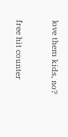love them kids, no?

free hit counter